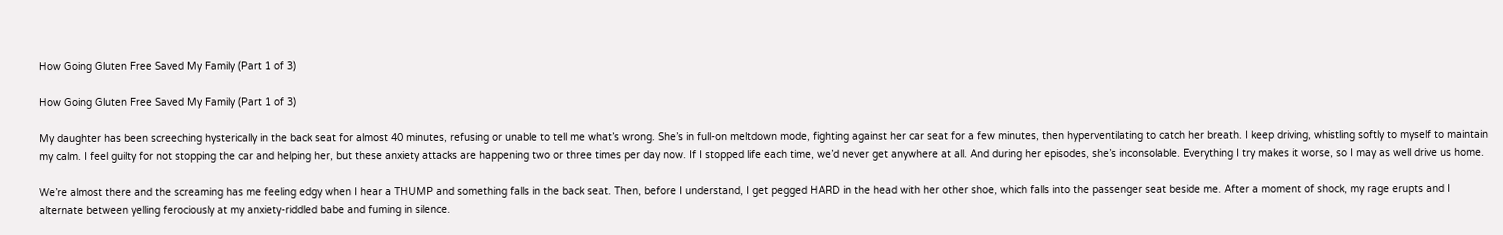How Going Gluten Free Saved My Family (Part 1 of 3)

How Going Gluten Free Saved My Family (Part 1 of 3)

My daughter has been screeching hysterically in the back seat for almost 40 minutes, refusing or unable to tell me what’s wrong. She’s in full-on meltdown mode, fighting against her car seat for a few minutes, then hyperventilating to catch her breath. I keep driving, whistling softly to myself to maintain my calm. I feel guilty for not stopping the car and helping her, but these anxiety attacks are happening two or three times per day now. If I stopped life each time, we’d never get anywhere at all. And during her episodes, she’s inconsolable. Everything I try makes it worse, so I may as well drive us home.

We’re almost there and the screaming has me feeling edgy when I hear a THUMP and something falls in the back seat. Then, before I understand, I get pegged HARD in the head with her other shoe, which falls into the passenger seat beside me. After a moment of shock, my rage erupts and I alternate between yelling ferociously at my anxiety-riddled babe and fuming in silence.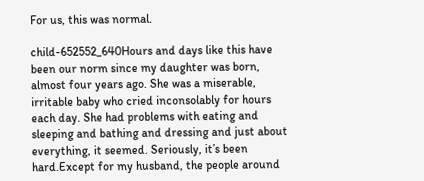For us, this was normal.

child-652552_640Hours and days like this have been our norm since my daughter was born, almost four years ago. She was a miserable, irritable baby who cried inconsolably for hours each day. She had problems with eating and sleeping and bathing and dressing and just about everything, it seemed. Seriously, it’s been hard.Except for my husband, the people around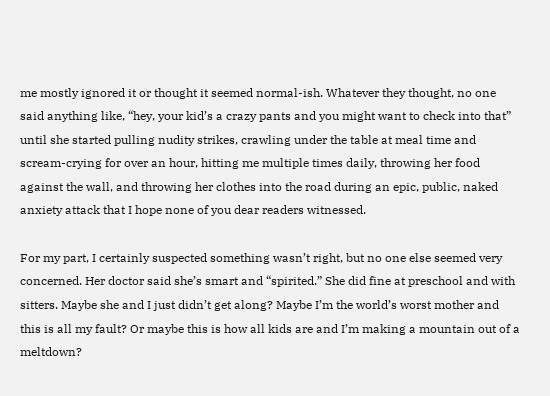me mostly ignored it or thought it seemed normal-ish. Whatever they thought, no one said anything like, “hey, your kid’s a crazy pants and you might want to check into that” until she started pulling nudity strikes, crawling under the table at meal time and scream-crying for over an hour, hitting me multiple times daily, throwing her food against the wall, and throwing her clothes into the road during an epic, public, naked anxiety attack that I hope none of you dear readers witnessed.

For my part, I certainly suspected something wasn’t right, but no one else seemed very concerned. Her doctor said she’s smart and “spirited.” She did fine at preschool and with sitters. Maybe she and I just didn’t get along? Maybe I’m the world’s worst mother and this is all my fault? Or maybe this is how all kids are and I’m making a mountain out of a meltdown?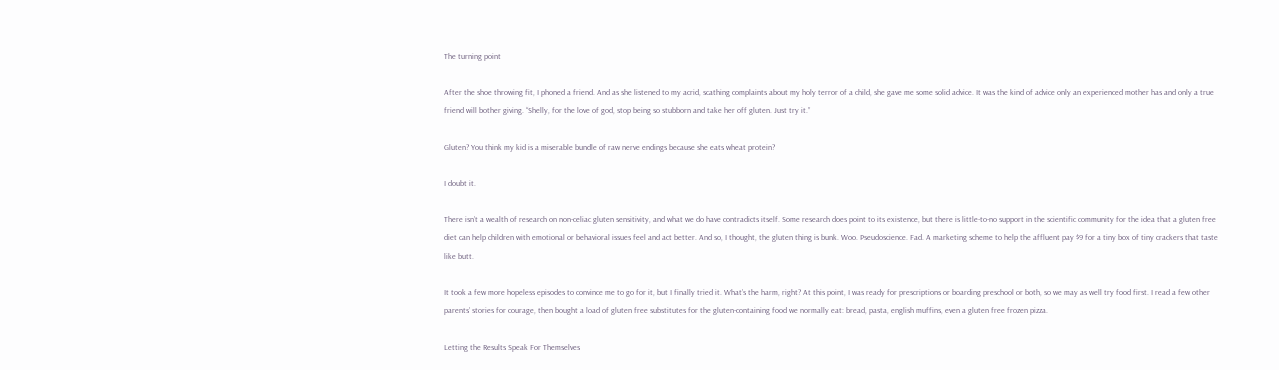The turning point

After the shoe throwing fit, I phoned a friend. And as she listened to my acrid, scathing complaints about my holy terror of a child, she gave me some solid advice. It was the kind of advice only an experienced mother has and only a true friend will bother giving. “Shelly, for the love of god, stop being so stubborn and take her off gluten. Just try it.”

Gluten? You think my kid is a miserable bundle of raw nerve endings because she eats wheat protein?

I doubt it.

There isn’t a wealth of research on non-celiac gluten sensitivity, and what we do have contradicts itself. Some research does point to its existence, but there is little-to-no support in the scientific community for the idea that a gluten free diet can help children with emotional or behavioral issues feel and act better. And so, I thought, the gluten thing is bunk. Woo. Pseudoscience. Fad. A marketing scheme to help the affluent pay $9 for a tiny box of tiny crackers that taste like butt.

It took a few more hopeless episodes to convince me to go for it, but I finally tried it. What’s the harm, right? At this point, I was ready for prescriptions or boarding preschool or both, so we may as well try food first. I read a few other parents’ stories for courage, then bought a load of gluten free substitutes for the gluten-containing food we normally eat: bread, pasta, english muffins, even a gluten free frozen pizza.

Letting the Results Speak For Themselves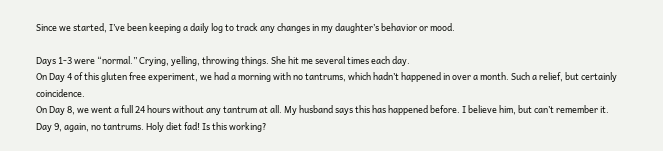Since we started, I’ve been keeping a daily log to track any changes in my daughter’s behavior or mood.

Days 1-3 were “normal.” Crying, yelling, throwing things. She hit me several times each day.
On Day 4 of this gluten free experiment, we had a morning with no tantrums, which hadn’t happened in over a month. Such a relief, but certainly coincidence.
On Day 8, we went a full 24 hours without any tantrum at all. My husband says this has happened before. I believe him, but can’t remember it.
Day 9, again, no tantrums. Holy diet fad! Is this working?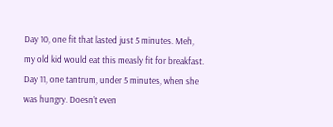Day 10, one fit that lasted just 5 minutes. Meh, my old kid would eat this measly fit for breakfast.
Day 11, one tantrum, under 5 minutes, when she was hungry. Doesn’t even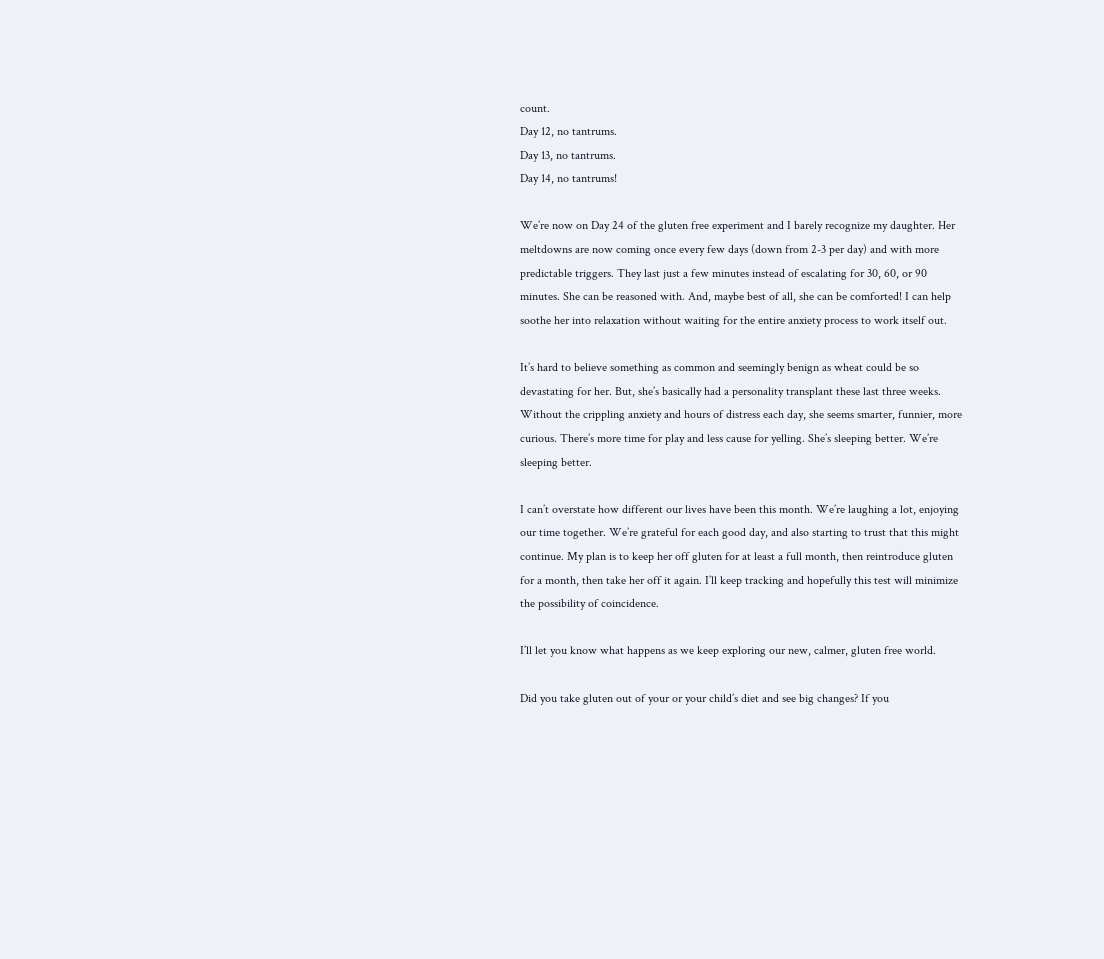count.
Day 12, no tantrums.
Day 13, no tantrums.
Day 14, no tantrums!

We’re now on Day 24 of the gluten free experiment and I barely recognize my daughter. Her meltdowns are now coming once every few days (down from 2-3 per day) and with more predictable triggers. They last just a few minutes instead of escalating for 30, 60, or 90 minutes. She can be reasoned with. And, maybe best of all, she can be comforted! I can help soothe her into relaxation without waiting for the entire anxiety process to work itself out.

It’s hard to believe something as common and seemingly benign as wheat could be so devastating for her. But, she’s basically had a personality transplant these last three weeks. Without the crippling anxiety and hours of distress each day, she seems smarter, funnier, more curious. There’s more time for play and less cause for yelling. She’s sleeping better. We’re sleeping better.

I can’t overstate how different our lives have been this month. We’re laughing a lot, enjoying our time together. We’re grateful for each good day, and also starting to trust that this might continue. My plan is to keep her off gluten for at least a full month, then reintroduce gluten for a month, then take her off it again. I’ll keep tracking and hopefully this test will minimize the possibility of coincidence.

I’ll let you know what happens as we keep exploring our new, calmer, gluten free world.

Did you take gluten out of your or your child’s diet and see big changes? If you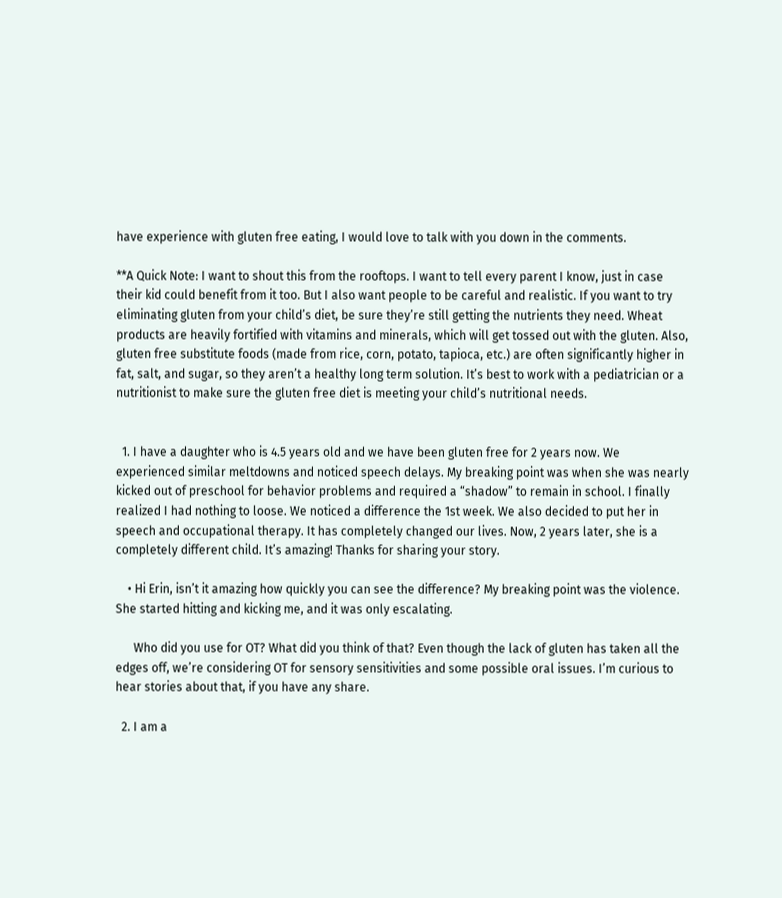have experience with gluten free eating, I would love to talk with you down in the comments.

**A Quick Note: I want to shout this from the rooftops. I want to tell every parent I know, just in case their kid could benefit from it too. But I also want people to be careful and realistic. If you want to try eliminating gluten from your child’s diet, be sure they’re still getting the nutrients they need. Wheat products are heavily fortified with vitamins and minerals, which will get tossed out with the gluten. Also, gluten free substitute foods (made from rice, corn, potato, tapioca, etc.) are often significantly higher in fat, salt, and sugar, so they aren’t a healthy long term solution. It’s best to work with a pediatrician or a nutritionist to make sure the gluten free diet is meeting your child’s nutritional needs.


  1. I have a daughter who is 4.5 years old and we have been gluten free for 2 years now. We experienced similar meltdowns and noticed speech delays. My breaking point was when she was nearly kicked out of preschool for behavior problems and required a “shadow” to remain in school. I finally realized I had nothing to loose. We noticed a difference the 1st week. We also decided to put her in speech and occupational therapy. It has completely changed our lives. Now, 2 years later, she is a completely different child. It’s amazing! Thanks for sharing your story.

    • Hi Erin, isn’t it amazing how quickly you can see the difference? My breaking point was the violence. She started hitting and kicking me, and it was only escalating.

      Who did you use for OT? What did you think of that? Even though the lack of gluten has taken all the edges off, we’re considering OT for sensory sensitivities and some possible oral issues. I’m curious to hear stories about that, if you have any share.

  2. I am a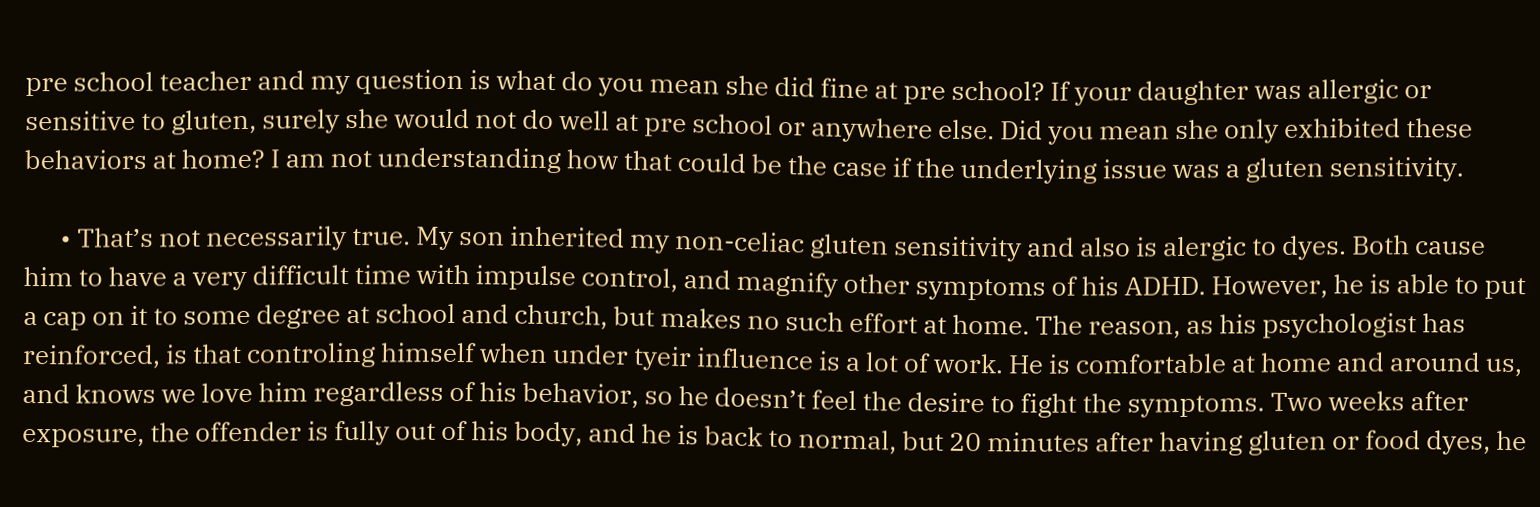pre school teacher and my question is what do you mean she did fine at pre school? If your daughter was allergic or sensitive to gluten, surely she would not do well at pre school or anywhere else. Did you mean she only exhibited these behaviors at home? I am not understanding how that could be the case if the underlying issue was a gluten sensitivity.

      • That’s not necessarily true. My son inherited my non-celiac gluten sensitivity and also is alergic to dyes. Both cause him to have a very difficult time with impulse control, and magnify other symptoms of his ADHD. However, he is able to put a cap on it to some degree at school and church, but makes no such effort at home. The reason, as his psychologist has reinforced, is that controling himself when under tyeir influence is a lot of work. He is comfortable at home and around us, and knows we love him regardless of his behavior, so he doesn’t feel the desire to fight the symptoms. Two weeks after exposure, the offender is fully out of his body, and he is back to normal, but 20 minutes after having gluten or food dyes, he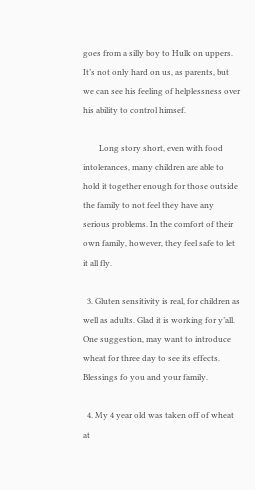goes from a silly boy to Hulk on uppers. It’s not only hard on us, as parents, but we can see his feeling of helplessness over his ability to control himsef.

        Long story short, even with food intolerances, many children are able to hold it together enough for those outside the family to not feel they have any serious problems. In the comfort of their own family, however, they feel safe to let it all fly.

  3. Gluten sensitivity is real, for children as well as adults. Glad it is working for y’all. One suggestion, may want to introduce wheat for three day to see its effects. Blessings fo you and your family.

  4. My 4 year old was taken off of wheat at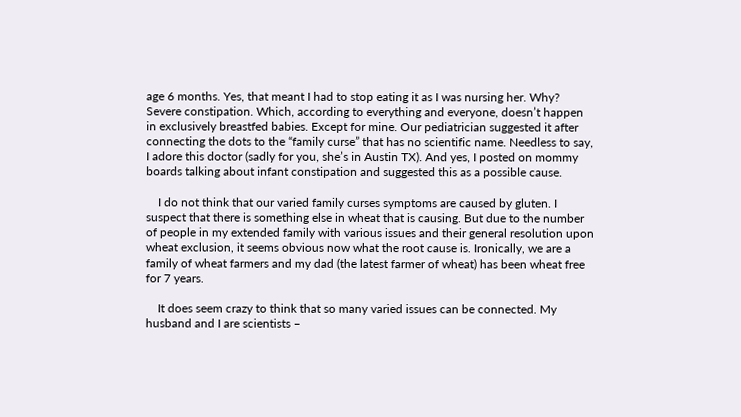age 6 months. Yes, that meant I had to stop eating it as I was nursing her. Why? Severe constipation. Which, according to everything and everyone, doesn’t happen in exclusively breastfed babies. Except for mine. Our pediatrician suggested it after connecting the dots to the “family curse” that has no scientific name. Needless to say, I adore this doctor (sadly for you, she’s in Austin TX). And yes, I posted on mommy boards talking about infant constipation and suggested this as a possible cause.

    I do not think that our varied family curses symptoms are caused by gluten. I suspect that there is something else in wheat that is causing. But due to the number of people in my extended family with various issues and their general resolution upon wheat exclusion, it seems obvious now what the root cause is. Ironically, we are a family of wheat farmers and my dad (the latest farmer of wheat) has been wheat free for 7 years.

    It does seem crazy to think that so many varied issues can be connected. My husband and I are scientists –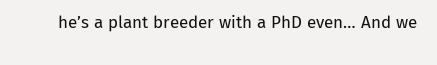he’s a plant breeder with a PhD even… And we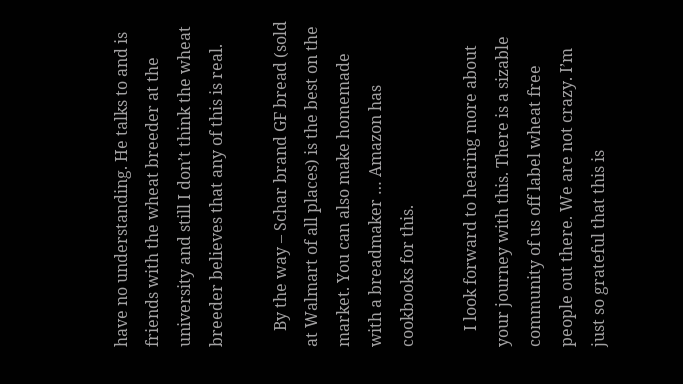have no understanding. He talks to and is friends with the wheat breeder at the university and still I don’t think the wheat breeder believes that any of this is real.

    By the way – Schar brand GF bread (sold at Walmart of all places) is the best on the market. You can also make homemade with a breadmaker … Amazon has cookbooks for this.

    I look forward to hearing more about your journey with this. There is a sizable community of us off label wheat free people out there. We are not crazy. I’m just so grateful that this is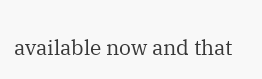available now and that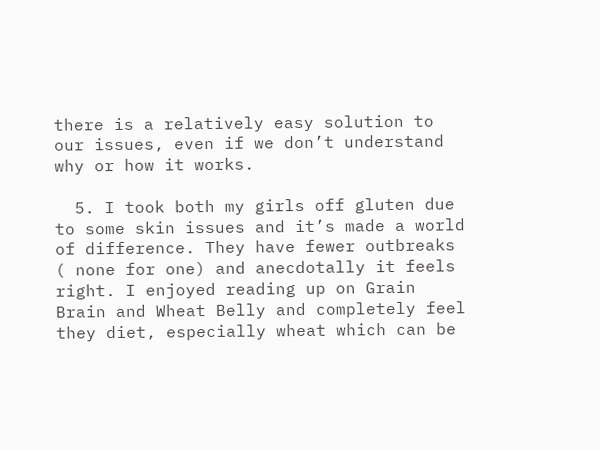there is a relatively easy solution to our issues, even if we don’t understand why or how it works.

  5. I took both my girls off gluten due to some skin issues and it’s made a world of difference. They have fewer outbreaks ( none for one) and anecdotally it feels right. I enjoyed reading up on Grain Brain and Wheat Belly and completely feel they diet, especially wheat which can be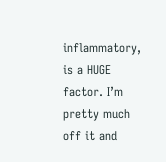inflammatory, is a HUGE factor. I’m pretty much off it and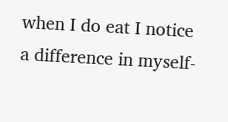when I do eat I notice a difference in myself-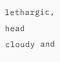lethargic, head cloudy and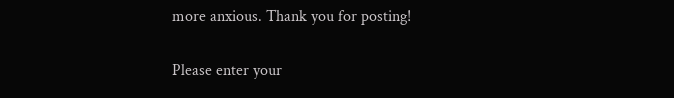more anxious. Thank you for posting!


Please enter your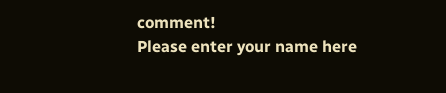comment!
Please enter your name here